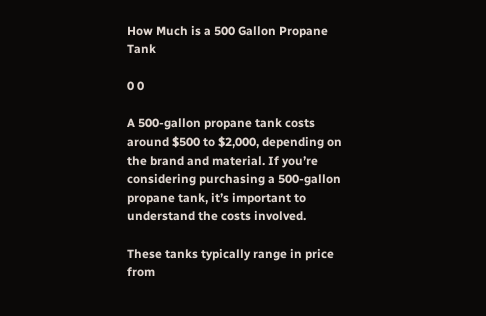How Much is a 500 Gallon Propane Tank

0 0

A 500-gallon propane tank costs around $500 to $2,000, depending on the brand and material. If you’re considering purchasing a 500-gallon propane tank, it’s important to understand the costs involved.

These tanks typically range in price from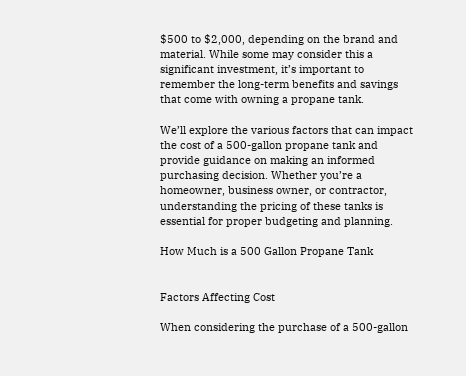$500 to $2,000, depending on the brand and material. While some may consider this a significant investment, it’s important to remember the long-term benefits and savings that come with owning a propane tank.

We’ll explore the various factors that can impact the cost of a 500-gallon propane tank and provide guidance on making an informed purchasing decision. Whether you’re a homeowner, business owner, or contractor, understanding the pricing of these tanks is essential for proper budgeting and planning.

How Much is a 500 Gallon Propane Tank


Factors Affecting Cost

When considering the purchase of a 500-gallon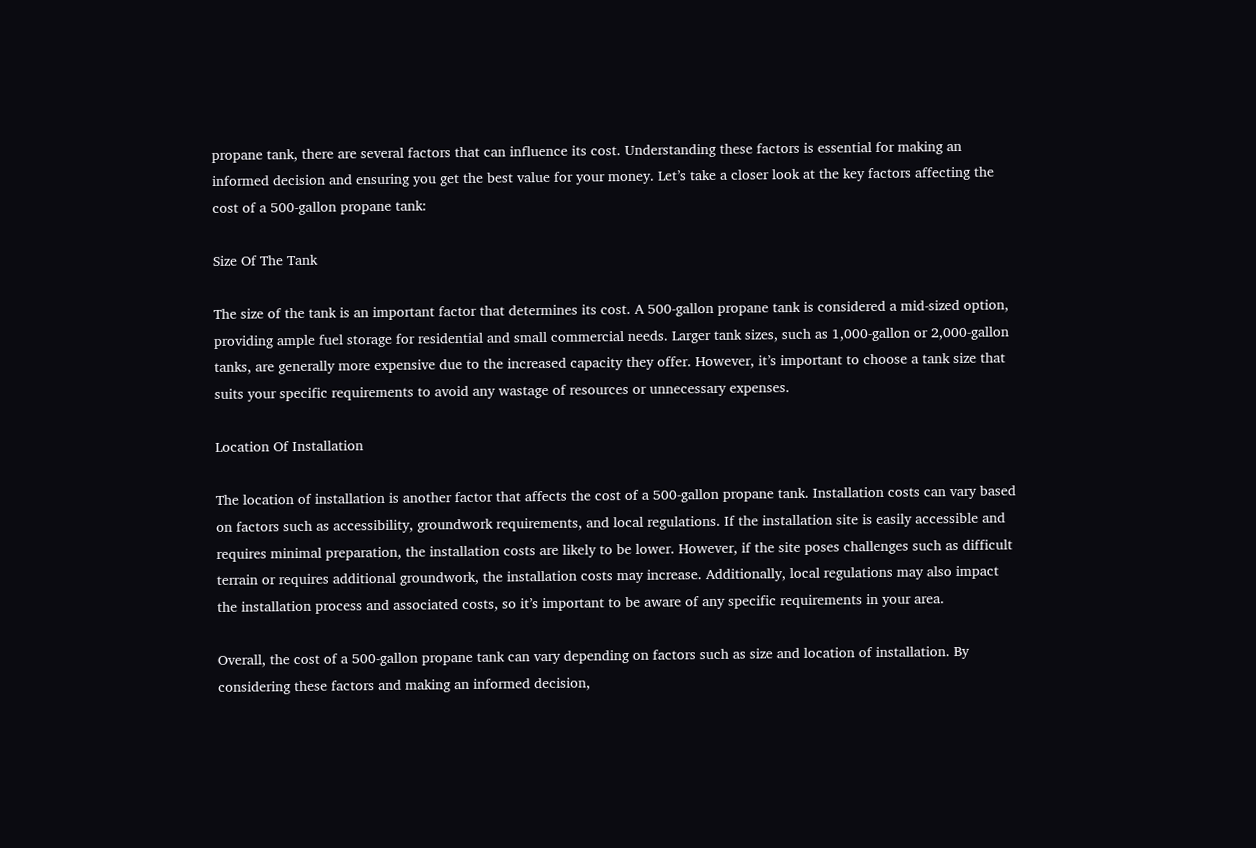propane tank, there are several factors that can influence its cost. Understanding these factors is essential for making an informed decision and ensuring you get the best value for your money. Let’s take a closer look at the key factors affecting the cost of a 500-gallon propane tank:

Size Of The Tank

The size of the tank is an important factor that determines its cost. A 500-gallon propane tank is considered a mid-sized option, providing ample fuel storage for residential and small commercial needs. Larger tank sizes, such as 1,000-gallon or 2,000-gallon tanks, are generally more expensive due to the increased capacity they offer. However, it’s important to choose a tank size that suits your specific requirements to avoid any wastage of resources or unnecessary expenses.

Location Of Installation

The location of installation is another factor that affects the cost of a 500-gallon propane tank. Installation costs can vary based on factors such as accessibility, groundwork requirements, and local regulations. If the installation site is easily accessible and requires minimal preparation, the installation costs are likely to be lower. However, if the site poses challenges such as difficult terrain or requires additional groundwork, the installation costs may increase. Additionally, local regulations may also impact the installation process and associated costs, so it’s important to be aware of any specific requirements in your area.

Overall, the cost of a 500-gallon propane tank can vary depending on factors such as size and location of installation. By considering these factors and making an informed decision,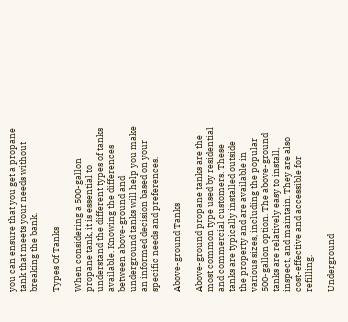you can ensure that you get a propane tank that meets your needs without breaking the bank.

Types Of Tanks

When considering a 500-gallon propane tank, it is essential to understand the different types of tanks available. Knowing the differences between above-ground and underground tanks will help you make an informed decision based on your specific needs and preferences.

Above-ground Tanks

Above-ground propane tanks are the most common type used by residential and commercial customers. These tanks are typically installed outside the property and are available in various sizes, including the popular 500-gallon option. The above-ground tanks are relatively easy to install, inspect, and maintain. They are also cost-effective and accessible for refilling.

Underground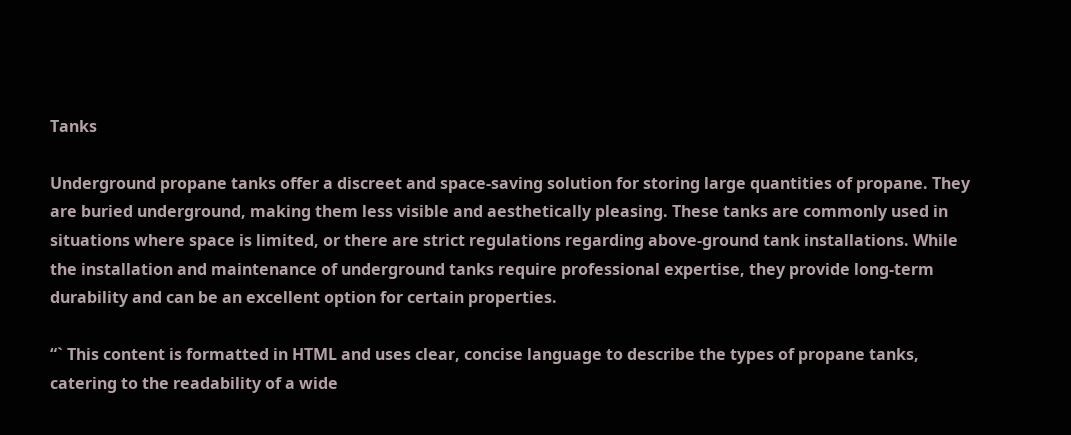Tanks

Underground propane tanks offer a discreet and space-saving solution for storing large quantities of propane. They are buried underground, making them less visible and aesthetically pleasing. These tanks are commonly used in situations where space is limited, or there are strict regulations regarding above-ground tank installations. While the installation and maintenance of underground tanks require professional expertise, they provide long-term durability and can be an excellent option for certain properties.

“` This content is formatted in HTML and uses clear, concise language to describe the types of propane tanks, catering to the readability of a wide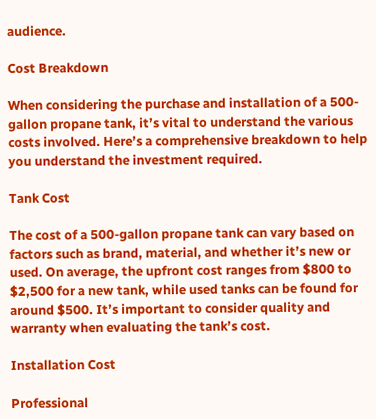audience.

Cost Breakdown

When considering the purchase and installation of a 500-gallon propane tank, it’s vital to understand the various costs involved. Here’s a comprehensive breakdown to help you understand the investment required.

Tank Cost

The cost of a 500-gallon propane tank can vary based on factors such as brand, material, and whether it’s new or used. On average, the upfront cost ranges from $800 to $2,500 for a new tank, while used tanks can be found for around $500. It’s important to consider quality and warranty when evaluating the tank’s cost.

Installation Cost

Professional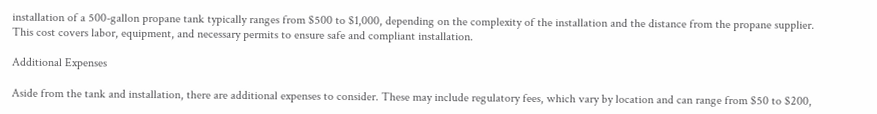installation of a 500-gallon propane tank typically ranges from $500 to $1,000, depending on the complexity of the installation and the distance from the propane supplier. This cost covers labor, equipment, and necessary permits to ensure safe and compliant installation.

Additional Expenses

Aside from the tank and installation, there are additional expenses to consider. These may include regulatory fees, which vary by location and can range from $50 to $200,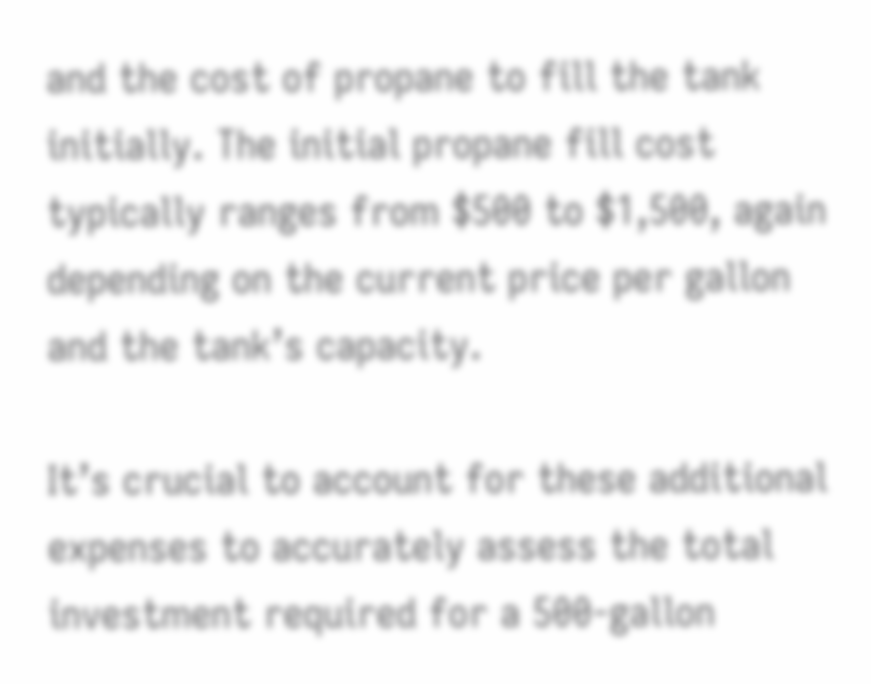and the cost of propane to fill the tank initially. The initial propane fill cost typically ranges from $500 to $1,500, again depending on the current price per gallon and the tank’s capacity.

It’s crucial to account for these additional expenses to accurately assess the total investment required for a 500-gallon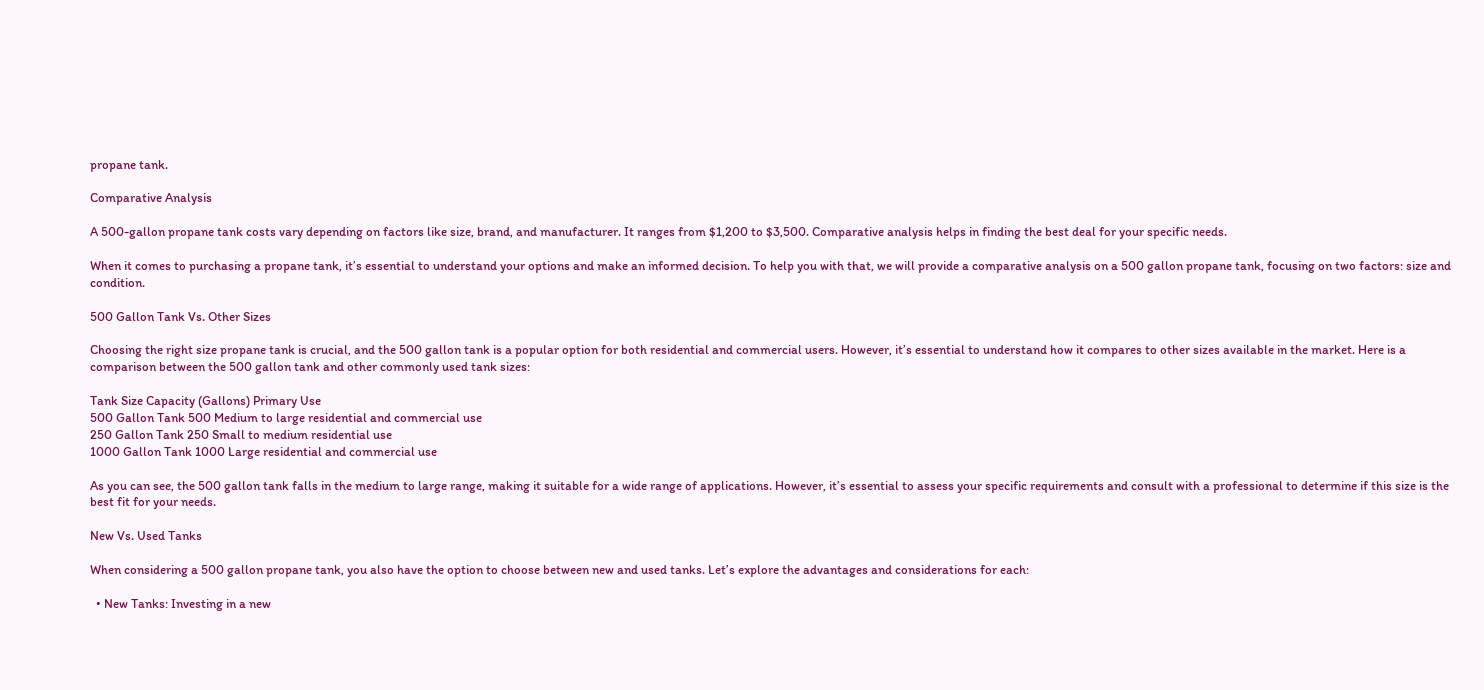propane tank.

Comparative Analysis

A 500-gallon propane tank costs vary depending on factors like size, brand, and manufacturer. It ranges from $1,200 to $3,500. Comparative analysis helps in finding the best deal for your specific needs.

When it comes to purchasing a propane tank, it’s essential to understand your options and make an informed decision. To help you with that, we will provide a comparative analysis on a 500 gallon propane tank, focusing on two factors: size and condition.

500 Gallon Tank Vs. Other Sizes

Choosing the right size propane tank is crucial, and the 500 gallon tank is a popular option for both residential and commercial users. However, it’s essential to understand how it compares to other sizes available in the market. Here is a comparison between the 500 gallon tank and other commonly used tank sizes:

Tank Size Capacity (Gallons) Primary Use
500 Gallon Tank 500 Medium to large residential and commercial use
250 Gallon Tank 250 Small to medium residential use
1000 Gallon Tank 1000 Large residential and commercial use

As you can see, the 500 gallon tank falls in the medium to large range, making it suitable for a wide range of applications. However, it’s essential to assess your specific requirements and consult with a professional to determine if this size is the best fit for your needs.

New Vs. Used Tanks

When considering a 500 gallon propane tank, you also have the option to choose between new and used tanks. Let’s explore the advantages and considerations for each:

  • New Tanks: Investing in a new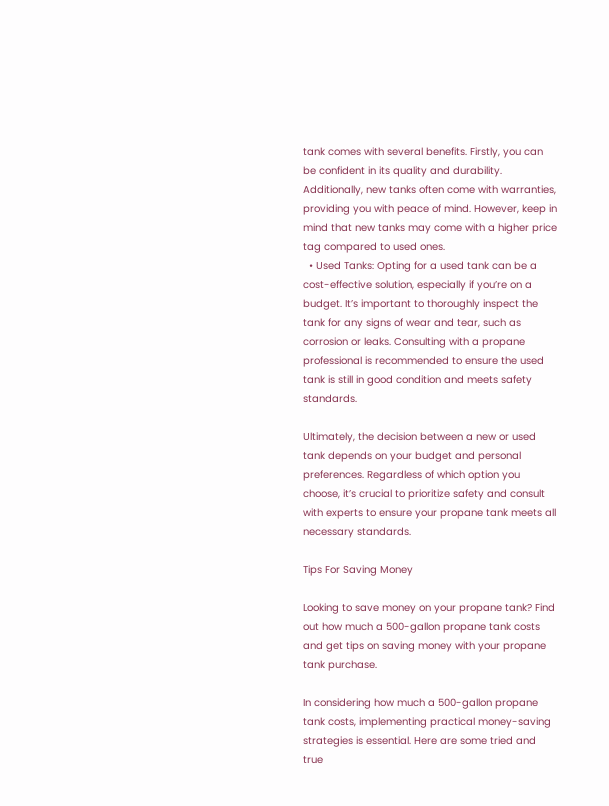tank comes with several benefits. Firstly, you can be confident in its quality and durability. Additionally, new tanks often come with warranties, providing you with peace of mind. However, keep in mind that new tanks may come with a higher price tag compared to used ones.
  • Used Tanks: Opting for a used tank can be a cost-effective solution, especially if you’re on a budget. It’s important to thoroughly inspect the tank for any signs of wear and tear, such as corrosion or leaks. Consulting with a propane professional is recommended to ensure the used tank is still in good condition and meets safety standards.

Ultimately, the decision between a new or used tank depends on your budget and personal preferences. Regardless of which option you choose, it’s crucial to prioritize safety and consult with experts to ensure your propane tank meets all necessary standards.

Tips For Saving Money

Looking to save money on your propane tank? Find out how much a 500-gallon propane tank costs and get tips on saving money with your propane tank purchase.

In considering how much a 500-gallon propane tank costs, implementing practical money-saving strategies is essential. Here are some tried and true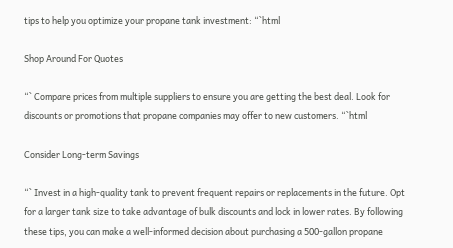tips to help you optimize your propane tank investment: “`html

Shop Around For Quotes

“` Compare prices from multiple suppliers to ensure you are getting the best deal. Look for discounts or promotions that propane companies may offer to new customers. “`html

Consider Long-term Savings

“` Invest in a high-quality tank to prevent frequent repairs or replacements in the future. Opt for a larger tank size to take advantage of bulk discounts and lock in lower rates. By following these tips, you can make a well-informed decision about purchasing a 500-gallon propane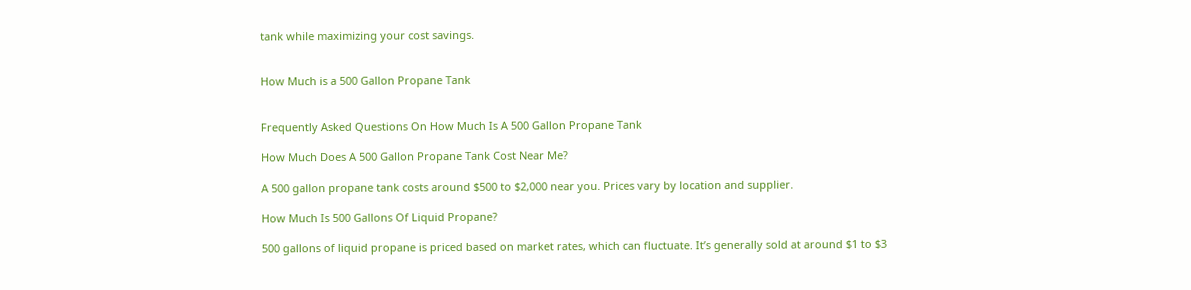tank while maximizing your cost savings.


How Much is a 500 Gallon Propane Tank


Frequently Asked Questions On How Much Is A 500 Gallon Propane Tank

How Much Does A 500 Gallon Propane Tank Cost Near Me?

A 500 gallon propane tank costs around $500 to $2,000 near you. Prices vary by location and supplier.

How Much Is 500 Gallons Of Liquid Propane?

500 gallons of liquid propane is priced based on market rates, which can fluctuate. It’s generally sold at around $1 to $3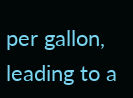per gallon, leading to a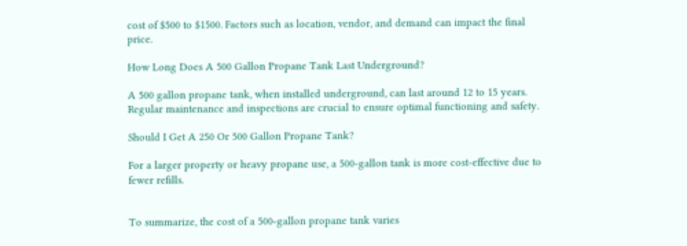cost of $500 to $1500. Factors such as location, vendor, and demand can impact the final price.

How Long Does A 500 Gallon Propane Tank Last Underground?

A 500 gallon propane tank, when installed underground, can last around 12 to 15 years. Regular maintenance and inspections are crucial to ensure optimal functioning and safety.

Should I Get A 250 Or 500 Gallon Propane Tank?

For a larger property or heavy propane use, a 500-gallon tank is more cost-effective due to fewer refills.


To summarize, the cost of a 500-gallon propane tank varies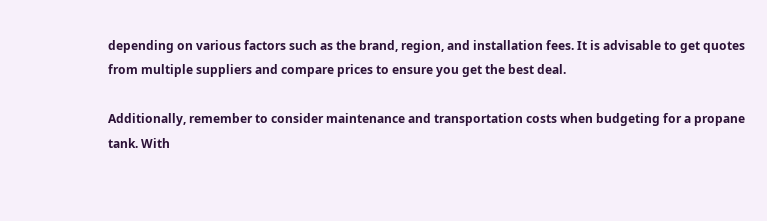depending on various factors such as the brand, region, and installation fees. It is advisable to get quotes from multiple suppliers and compare prices to ensure you get the best deal.

Additionally, remember to consider maintenance and transportation costs when budgeting for a propane tank. With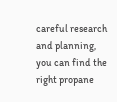careful research and planning, you can find the right propane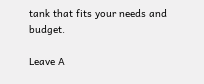tank that fits your needs and budget.

Leave A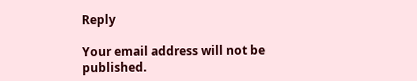Reply

Your email address will not be published.